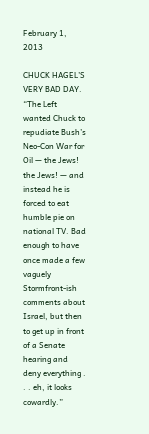February 1, 2013

CHUCK HAGEL’S VERY BAD DAY. “The Left wanted Chuck to repudiate Bush’s Neo-Con War for Oil — the Jews! the Jews! — and instead he is forced to eat humble pie on national TV. Bad enough to have once made a few vaguely Stormfront-ish comments about Israel, but then to get up in front of a Senate hearing and deny everything . . . eh, it looks cowardly.”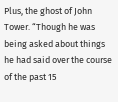Plus, the ghost of John Tower. “Though he was being asked about things he had said over the course of the past 15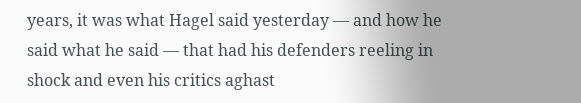years, it was what Hagel said yesterday — and how he said what he said — that had his defenders reeling in shock and even his critics aghast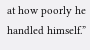at how poorly he handled himself.”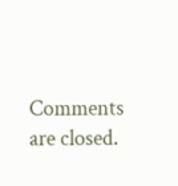Comments are closed.